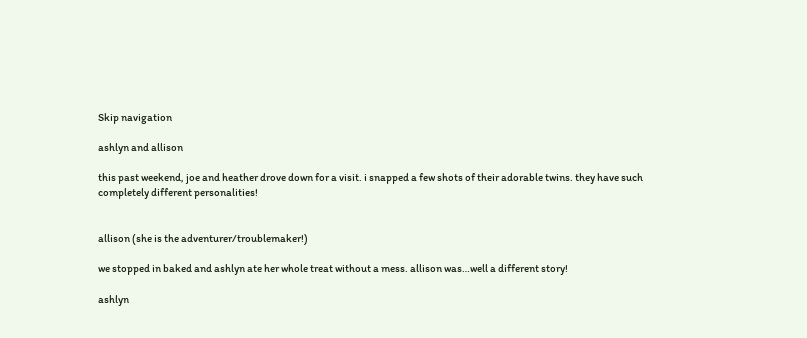Skip navigation

ashlyn and allison

this past weekend, joe and heather drove down for a visit. i snapped a few shots of their adorable twins. they have such completely different personalities!


allison (she is the adventurer/troublemaker!)

we stopped in baked and ashlyn ate her whole treat without a mess. allison was…well a different story!

ashlyn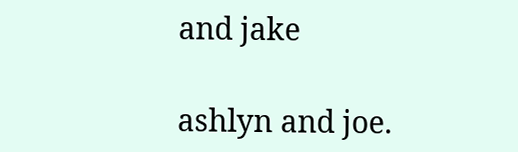and jake

ashlyn and joe.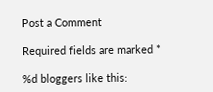Post a Comment

Required fields are marked *

%d bloggers like this: